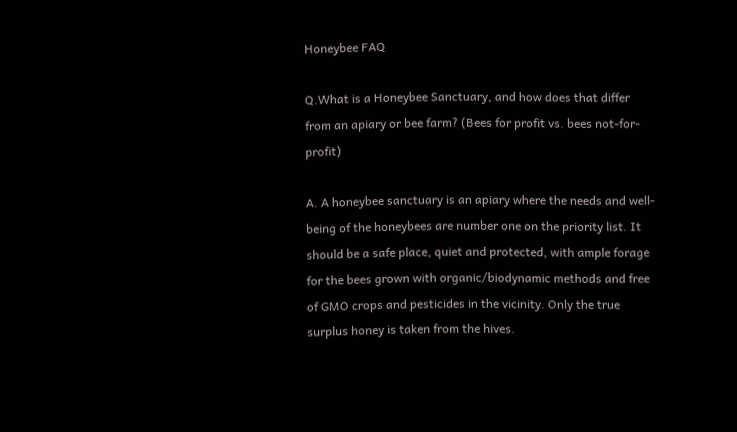Honeybee FAQ

Q.What is a Honeybee Sanctuary, and how does that differ from an apiary or bee farm? (Bees for profit vs. bees not-for-profit)

A. A honeybee sanctuary is an apiary where the needs and well-being of the honeybees are number one on the priority list. It should be a safe place, quiet and protected, with ample forage for the bees grown with organic/biodynamic methods and free of GMO crops and pesticides in the vicinity. Only the true surplus honey is taken from the hives.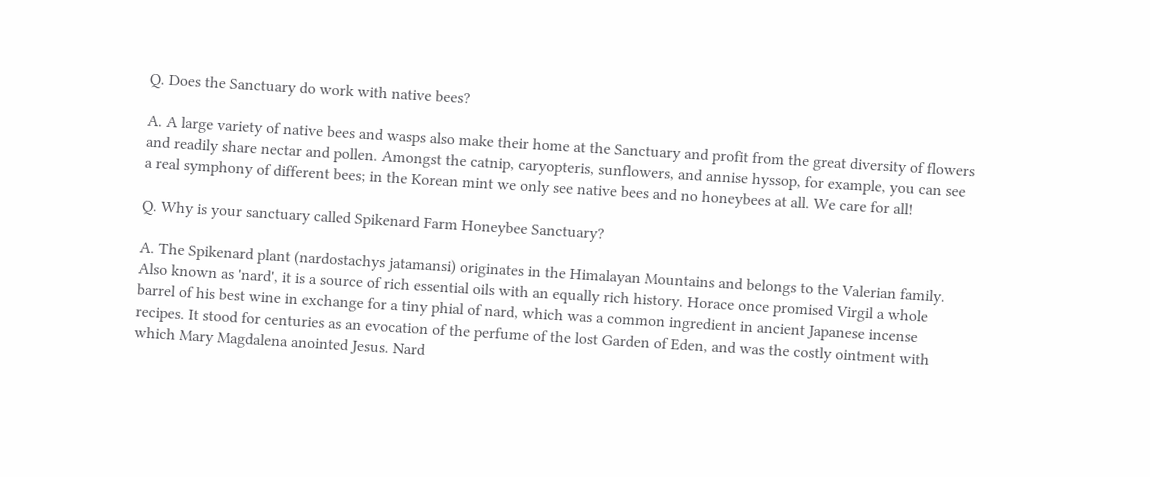Q. Does the Sanctuary do work with native bees?

A. A large variety of native bees and wasps also make their home at the Sanctuary and profit from the great diversity of flowers and readily share nectar and pollen. Amongst the catnip, caryopteris, sunflowers, and annise hyssop, for example, you can see a real symphony of different bees; in the Korean mint we only see native bees and no honeybees at all. We care for all!

Q. Why is your sanctuary called Spikenard Farm Honeybee Sanctuary?

A. The Spikenard plant (nardostachys jatamansi) originates in the Himalayan Mountains and belongs to the Valerian family. Also known as 'nard', it is a source of rich essential oils with an equally rich history. Horace once promised Virgil a whole barrel of his best wine in exchange for a tiny phial of nard, which was a common ingredient in ancient Japanese incense recipes. It stood for centuries as an evocation of the perfume of the lost Garden of Eden, and was the costly ointment with which Mary Magdalena anointed Jesus. Nard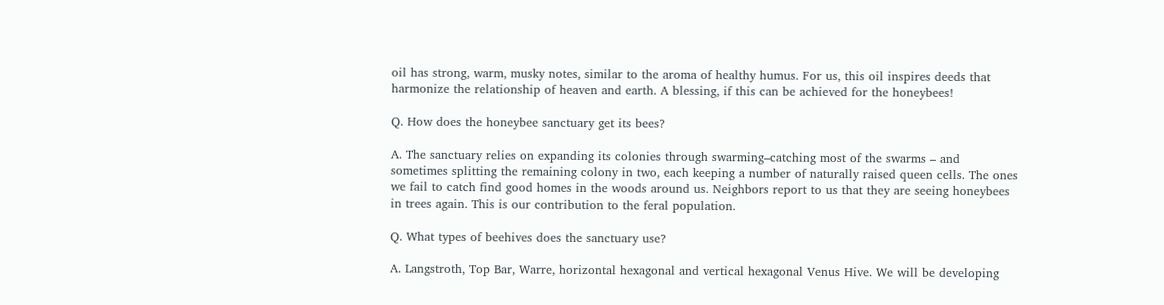oil has strong, warm, musky notes, similar to the aroma of healthy humus. For us, this oil inspires deeds that harmonize the relationship of heaven and earth. A blessing, if this can be achieved for the honeybees!

Q. How does the honeybee sanctuary get its bees?

A. The sanctuary relies on expanding its colonies through swarming–catching most of the swarms – and sometimes splitting the remaining colony in two, each keeping a number of naturally raised queen cells. The ones we fail to catch find good homes in the woods around us. Neighbors report to us that they are seeing honeybees in trees again. This is our contribution to the feral population.

Q. What types of beehives does the sanctuary use?

A. Langstroth, Top Bar, Warre, horizontal hexagonal and vertical hexagonal Venus Hive. We will be developing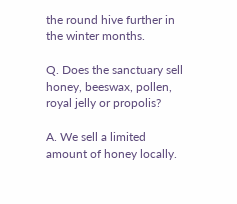the round hive further in the winter months.

Q. Does the sanctuary sell honey, beeswax, pollen, royal jelly or propolis?

A. We sell a limited amount of honey locally.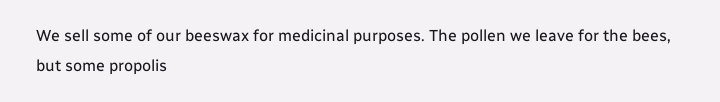We sell some of our beeswax for medicinal purposes. The pollen we leave for the bees, but some propolis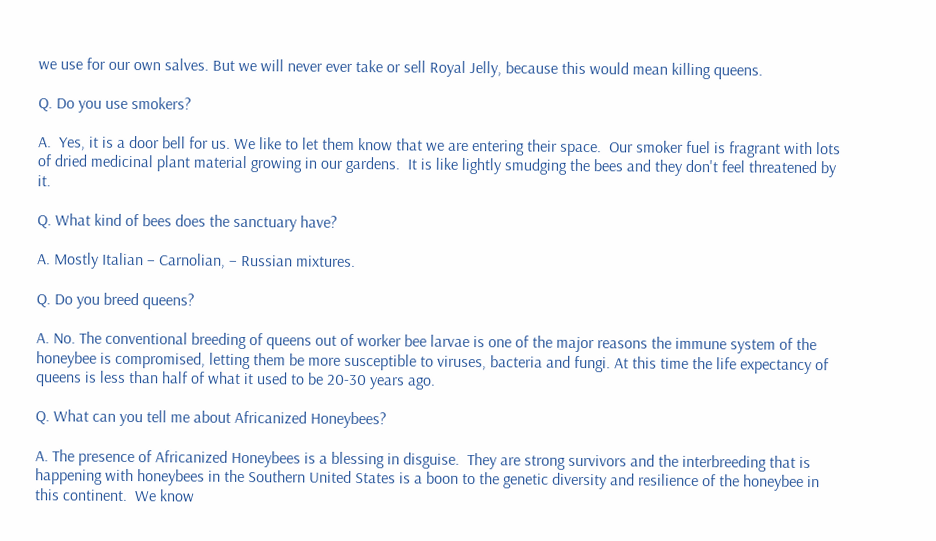we use for our own salves. But we will never ever take or sell Royal Jelly, because this would mean killing queens.

Q. Do you use smokers?

A.  Yes, it is a door bell for us. We like to let them know that we are entering their space.  Our smoker fuel is fragrant with lots of dried medicinal plant material growing in our gardens.  It is like lightly smudging the bees and they don't feel threatened by it.

Q. What kind of bees does the sanctuary have?

A. Mostly Italian – Carnolian, – Russian mixtures.

Q. Do you breed queens?

A. No. The conventional breeding of queens out of worker bee larvae is one of the major reasons the immune system of the honeybee is compromised, letting them be more susceptible to viruses, bacteria and fungi. At this time the life expectancy of queens is less than half of what it used to be 20-30 years ago.

Q. What can you tell me about Africanized Honeybees?

A. The presence of Africanized Honeybees is a blessing in disguise.  They are strong survivors and the interbreeding that is happening with honeybees in the Southern United States is a boon to the genetic diversity and resilience of the honeybee in this continent.  We know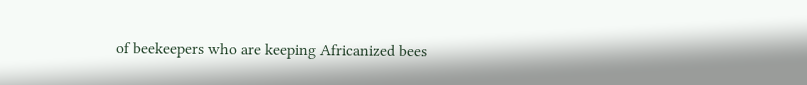of beekeepers who are keeping Africanized bees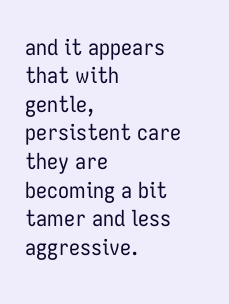and it appears that with gentle, persistent care they are becoming a bit tamer and less aggressive.